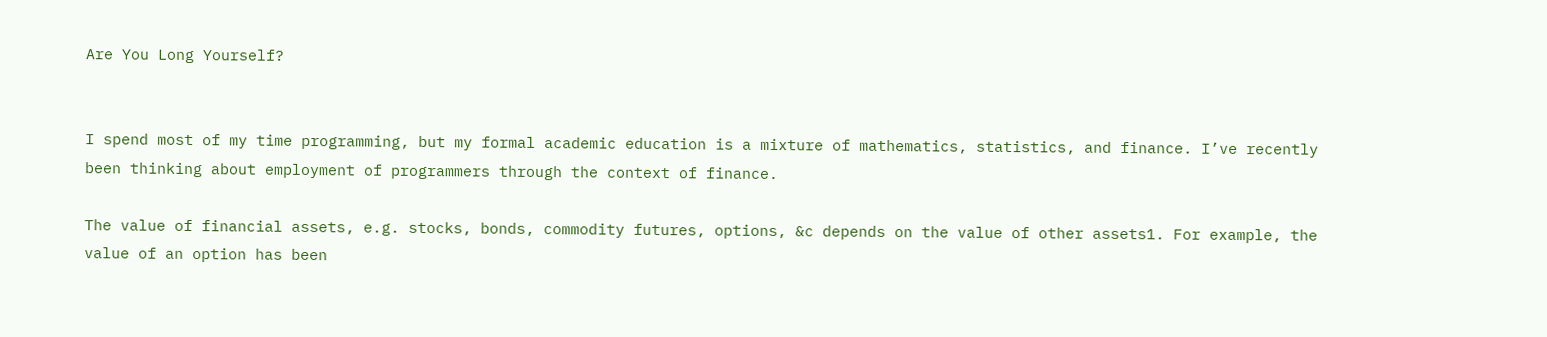Are You Long Yourself?


I spend most of my time programming, but my formal academic education is a mixture of mathematics, statistics, and finance. I’ve recently been thinking about employment of programmers through the context of finance.

The value of financial assets, e.g. stocks, bonds, commodity futures, options, &c depends on the value of other assets1. For example, the value of an option has been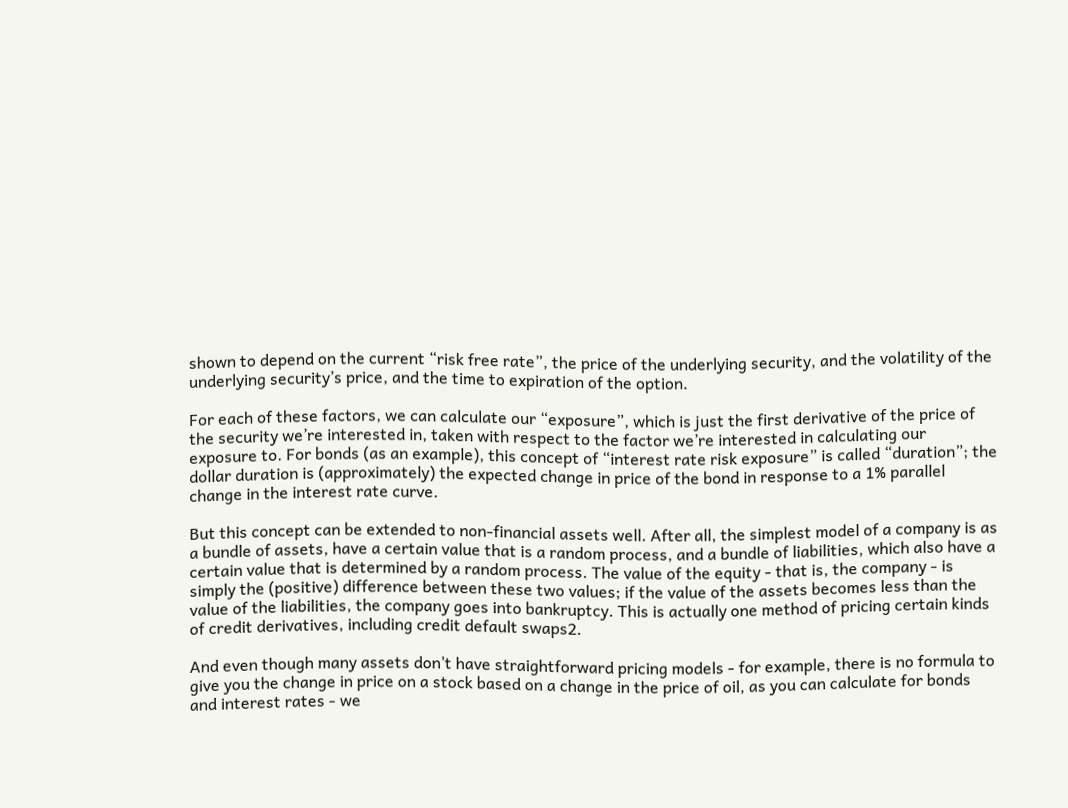shown to depend on the current “risk free rate”, the price of the underlying security, and the volatility of the underlying security’s price, and the time to expiration of the option.

For each of these factors, we can calculate our “exposure”, which is just the first derivative of the price of the security we’re interested in, taken with respect to the factor we’re interested in calculating our exposure to. For bonds (as an example), this concept of “interest rate risk exposure” is called “duration”; the dollar duration is (approximately) the expected change in price of the bond in response to a 1% parallel change in the interest rate curve.

But this concept can be extended to non-financial assets well. After all, the simplest model of a company is as a bundle of assets, have a certain value that is a random process, and a bundle of liabilities, which also have a certain value that is determined by a random process. The value of the equity - that is, the company - is simply the (positive) difference between these two values; if the value of the assets becomes less than the value of the liabilities, the company goes into bankruptcy. This is actually one method of pricing certain kinds of credit derivatives, including credit default swaps2.

And even though many assets don’t have straightforward pricing models - for example, there is no formula to give you the change in price on a stock based on a change in the price of oil, as you can calculate for bonds and interest rates - we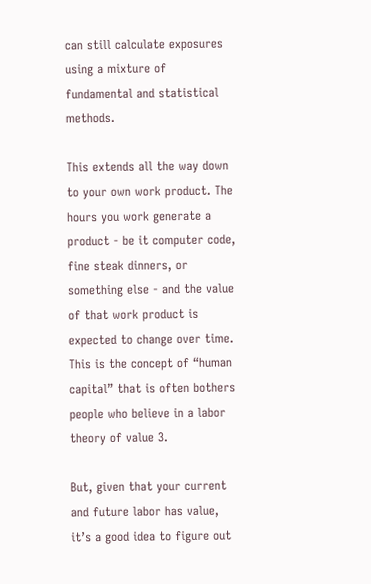can still calculate exposures using a mixture of fundamental and statistical methods.

This extends all the way down to your own work product. The hours you work generate a product - be it computer code, fine steak dinners, or something else - and the value of that work product is expected to change over time. This is the concept of “human capital” that is often bothers people who believe in a labor theory of value 3.

But, given that your current and future labor has value, it’s a good idea to figure out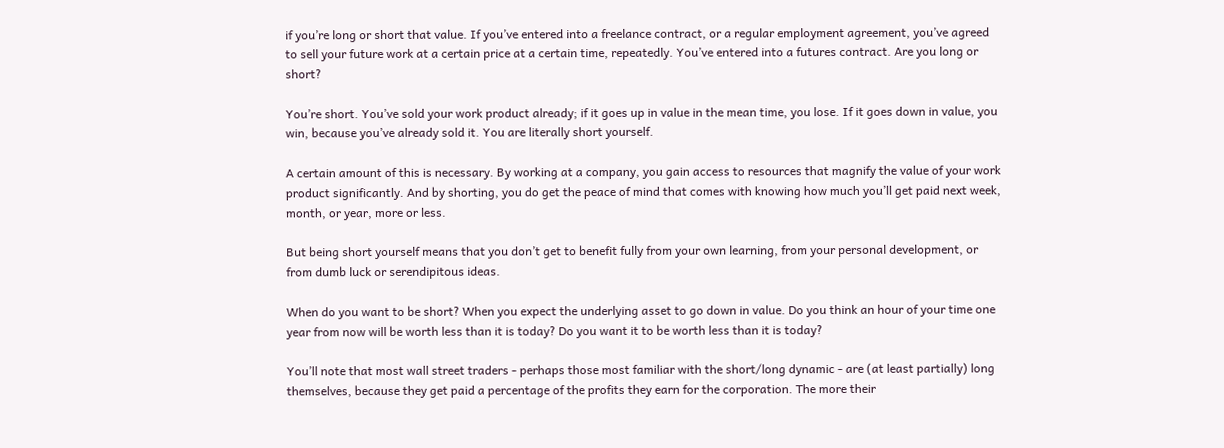if you’re long or short that value. If you’ve entered into a freelance contract, or a regular employment agreement, you’ve agreed to sell your future work at a certain price at a certain time, repeatedly. You’ve entered into a futures contract. Are you long or short?

You’re short. You’ve sold your work product already; if it goes up in value in the mean time, you lose. If it goes down in value, you win, because you’ve already sold it. You are literally short yourself.

A certain amount of this is necessary. By working at a company, you gain access to resources that magnify the value of your work product significantly. And by shorting, you do get the peace of mind that comes with knowing how much you’ll get paid next week, month, or year, more or less.

But being short yourself means that you don’t get to benefit fully from your own learning, from your personal development, or from dumb luck or serendipitous ideas.

When do you want to be short? When you expect the underlying asset to go down in value. Do you think an hour of your time one year from now will be worth less than it is today? Do you want it to be worth less than it is today?

You’ll note that most wall street traders - perhaps those most familiar with the short/long dynamic - are (at least partially) long themselves, because they get paid a percentage of the profits they earn for the corporation. The more their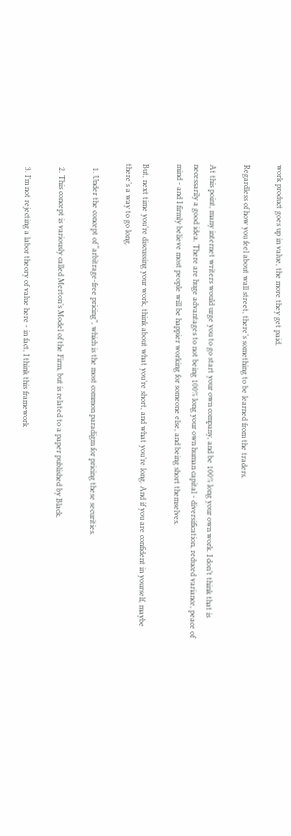work product goes up in value, the more they get paid.

Regardless of how you feel about wall street, there’s something to be learned from the traders.

At this point, many internet writers would urge you to go start your own company, and be 100% long your own work. I don’t think that is necessarily a good idea. There are huge advantages to not being 100% long your own human capital - diversification, reduced variance, peace of mind - and I firmly believe most people will be happier working for someone else, and being short themselves.

But, next time you’re discussing your work, think about what you’re short, and what you’re long. And if you are confident in yourself, maybe there’s a way to go long.

  1. Under the concept of “arbitrage-free pricing”, which is the most common paradigm for pricing these securities.

  2. This concept is variously called Merton’s Model of the Firm, but is related to a paper published by Black.

  3. I’m not rejecting a labor theory of value here - in fact, I think this framework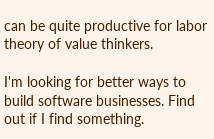can be quite productive for labor theory of value thinkers.

I'm looking for better ways to build software businesses. Find out if I find something.